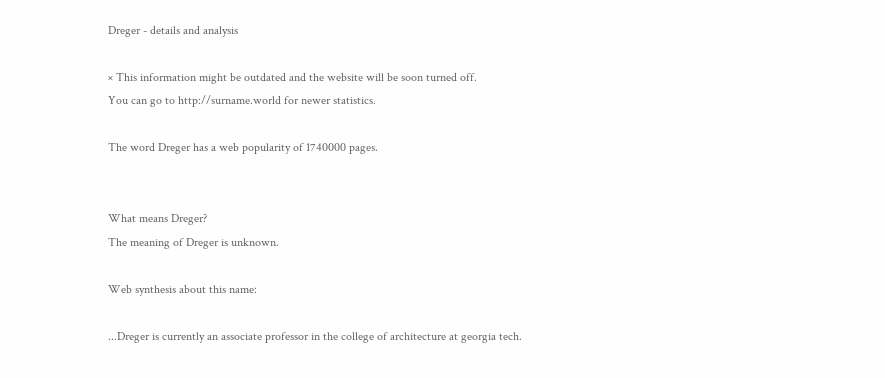Dreger - details and analysis

× This information might be outdated and the website will be soon turned off.
You can go to http://surname.world for newer statistics.

The word Dreger has a web popularity of 1740000 pages.


What means Dreger?
The meaning of Dreger is unknown.

Web synthesis about this name:

...Dreger is currently an associate professor in the college of architecture at georgia tech.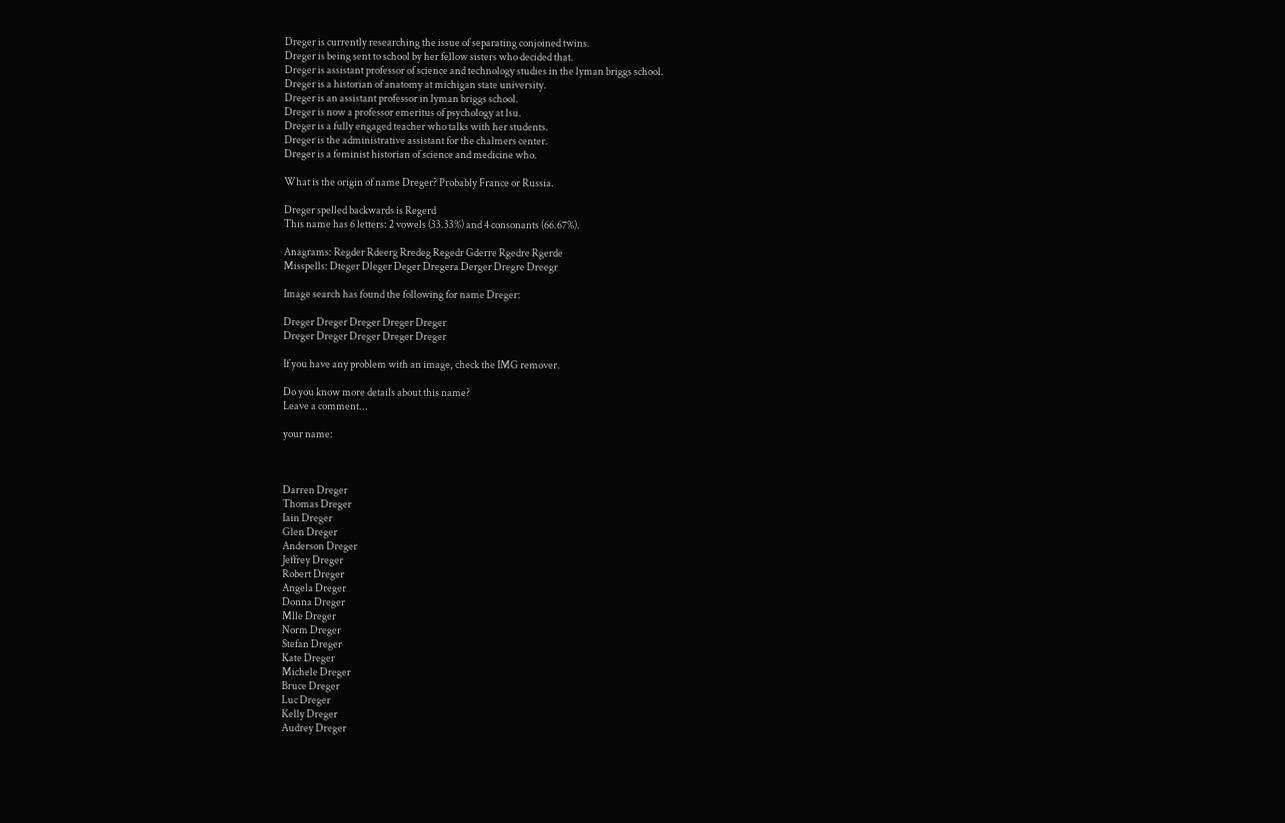Dreger is currently researching the issue of separating conjoined twins.
Dreger is being sent to school by her fellow sisters who decided that.
Dreger is assistant professor of science and technology studies in the lyman briggs school.
Dreger is a historian of anatomy at michigan state university.
Dreger is an assistant professor in lyman briggs school.
Dreger is now a professor emeritus of psychology at lsu.
Dreger is a fully engaged teacher who talks with her students.
Dreger is the administrative assistant for the chalmers center.
Dreger is a feminist historian of science and medicine who.

What is the origin of name Dreger? Probably France or Russia.

Dreger spelled backwards is Regerd
This name has 6 letters: 2 vowels (33.33%) and 4 consonants (66.67%).

Anagrams: Regder Rdeerg Rredeg Regedr Gderre Rgedre Rgerde
Misspells: Dteger Dleger Deger Dregera Derger Dregre Dreegr

Image search has found the following for name Dreger:

Dreger Dreger Dreger Dreger Dreger
Dreger Dreger Dreger Dreger Dreger

If you have any problem with an image, check the IMG remover.

Do you know more details about this name?
Leave a comment...

your name:



Darren Dreger
Thomas Dreger
Iain Dreger
Glen Dreger
Anderson Dreger
Jeffrey Dreger
Robert Dreger
Angela Dreger
Donna Dreger
Mlle Dreger
Norm Dreger
Stefan Dreger
Kate Dreger
Michele Dreger
Bruce Dreger
Luc Dreger
Kelly Dreger
Audrey Dreger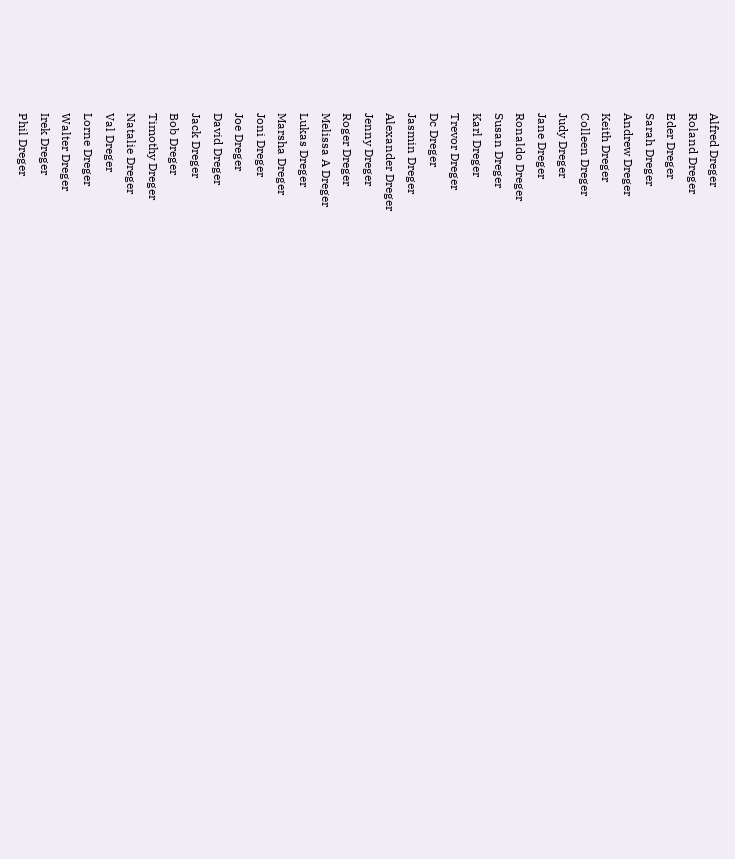Alfred Dreger
Roland Dreger
Eder Dreger
Sarah Dreger
Andrew Dreger
Keith Dreger
Colleen Dreger
Judy Dreger
Jane Dreger
Ronaldo Dreger
Susan Dreger
Karl Dreger
Trevor Dreger
Dc Dreger
Jasmin Dreger
Alexander Dreger
Jenny Dreger
Roger Dreger
Melissa A Dreger
Lukas Dreger
Marsha Dreger
Joni Dreger
Joe Dreger
David Dreger
Jack Dreger
Bob Dreger
Timothy Dreger
Natalie Dreger
Val Dreger
Lorne Dreger
Walter Dreger
Irek Dreger
Phil Dreger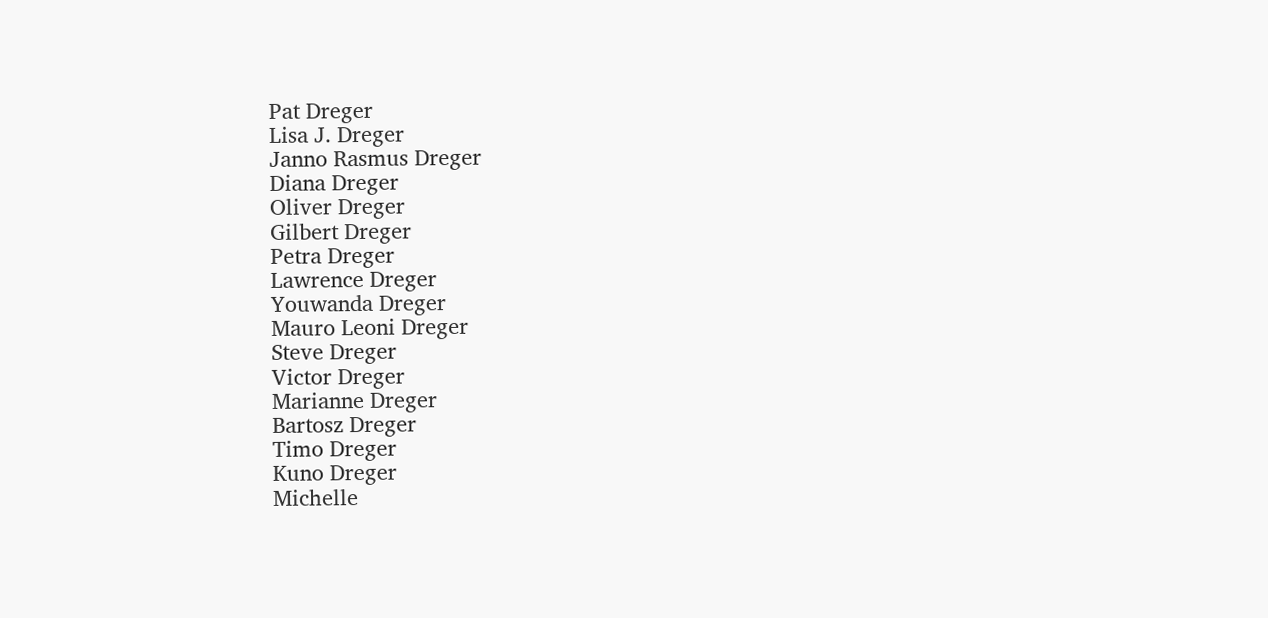Pat Dreger
Lisa J. Dreger
Janno Rasmus Dreger
Diana Dreger
Oliver Dreger
Gilbert Dreger
Petra Dreger
Lawrence Dreger
Youwanda Dreger
Mauro Leoni Dreger
Steve Dreger
Victor Dreger
Marianne Dreger
Bartosz Dreger
Timo Dreger
Kuno Dreger
Michelle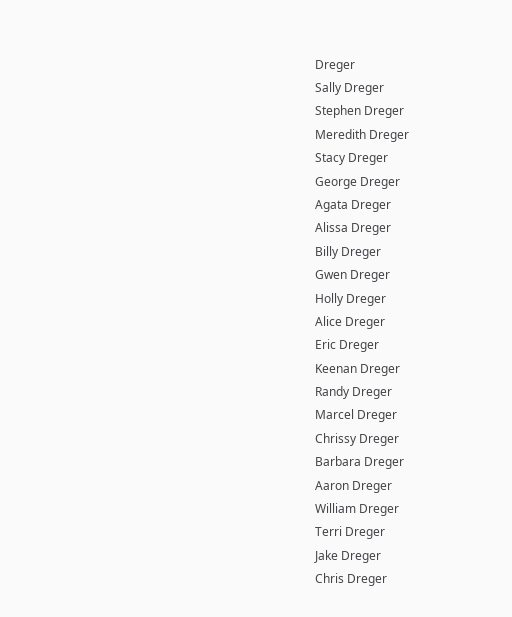Dreger
Sally Dreger
Stephen Dreger
Meredith Dreger
Stacy Dreger
George Dreger
Agata Dreger
Alissa Dreger
Billy Dreger
Gwen Dreger
Holly Dreger
Alice Dreger
Eric Dreger
Keenan Dreger
Randy Dreger
Marcel Dreger
Chrissy Dreger
Barbara Dreger
Aaron Dreger
William Dreger
Terri Dreger
Jake Dreger
Chris Dreger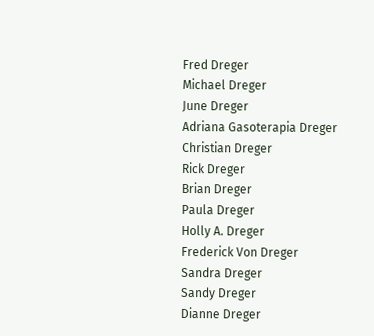Fred Dreger
Michael Dreger
June Dreger
Adriana Gasoterapia Dreger
Christian Dreger
Rick Dreger
Brian Dreger
Paula Dreger
Holly A. Dreger
Frederick Von Dreger
Sandra Dreger
Sandy Dreger
Dianne Dreger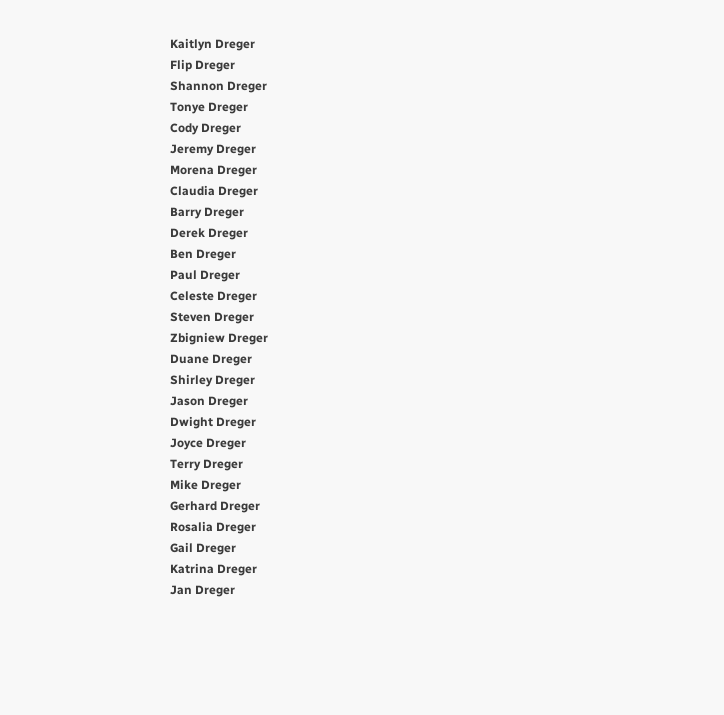Kaitlyn Dreger
Flip Dreger
Shannon Dreger
Tonye Dreger
Cody Dreger
Jeremy Dreger
Morena Dreger
Claudia Dreger
Barry Dreger
Derek Dreger
Ben Dreger
Paul Dreger
Celeste Dreger
Steven Dreger
Zbigniew Dreger
Duane Dreger
Shirley Dreger
Jason Dreger
Dwight Dreger
Joyce Dreger
Terry Dreger
Mike Dreger
Gerhard Dreger
Rosalia Dreger
Gail Dreger
Katrina Dreger
Jan Dreger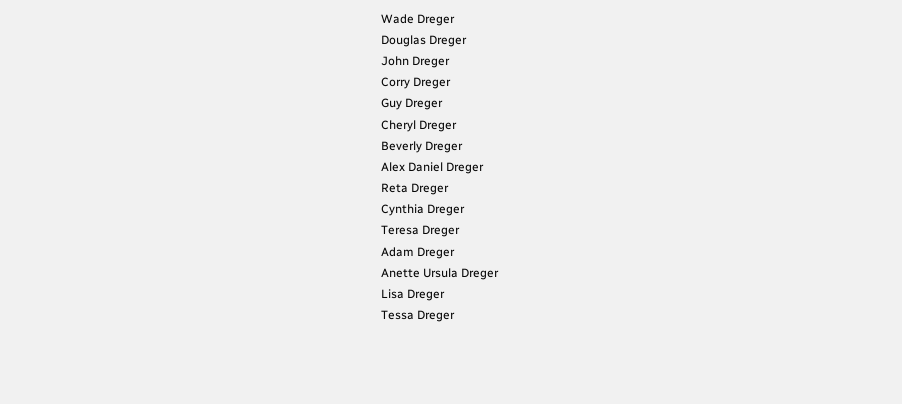Wade Dreger
Douglas Dreger
John Dreger
Corry Dreger
Guy Dreger
Cheryl Dreger
Beverly Dreger
Alex Daniel Dreger
Reta Dreger
Cynthia Dreger
Teresa Dreger
Adam Dreger
Anette Ursula Dreger
Lisa Dreger
Tessa Dreger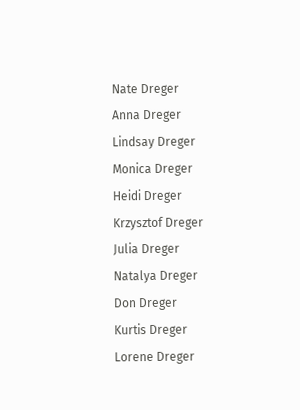Nate Dreger
Anna Dreger
Lindsay Dreger
Monica Dreger
Heidi Dreger
Krzysztof Dreger
Julia Dreger
Natalya Dreger
Don Dreger
Kurtis Dreger
Lorene Dreger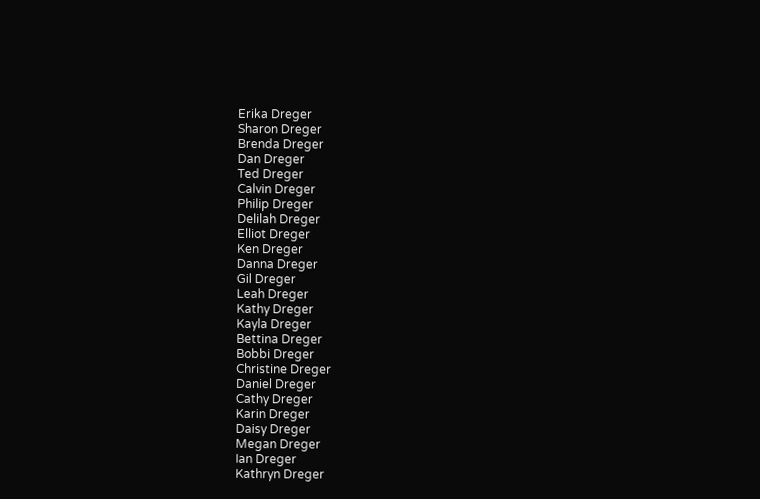Erika Dreger
Sharon Dreger
Brenda Dreger
Dan Dreger
Ted Dreger
Calvin Dreger
Philip Dreger
Delilah Dreger
Elliot Dreger
Ken Dreger
Danna Dreger
Gil Dreger
Leah Dreger
Kathy Dreger
Kayla Dreger
Bettina Dreger
Bobbi Dreger
Christine Dreger
Daniel Dreger
Cathy Dreger
Karin Dreger
Daisy Dreger
Megan Dreger
Ian Dreger
Kathryn Dreger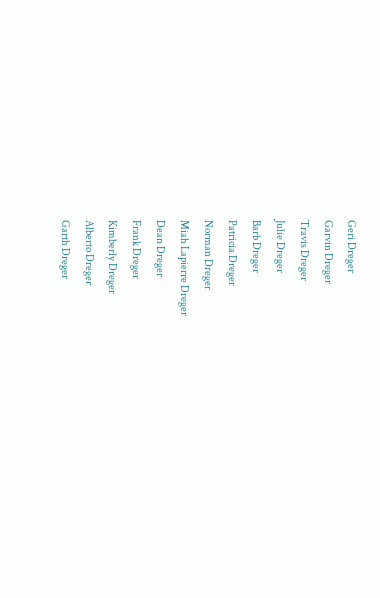Geri Dreger
Garvin Dreger
Travis Dreger
Julie Dreger
Barb Dreger
Patricia Dreger
Norman Dreger
Miah Lapierre Dreger
Dean Dreger
Frank Dreger
Kimberly Dreger
Alberto Dreger
Garth Dreger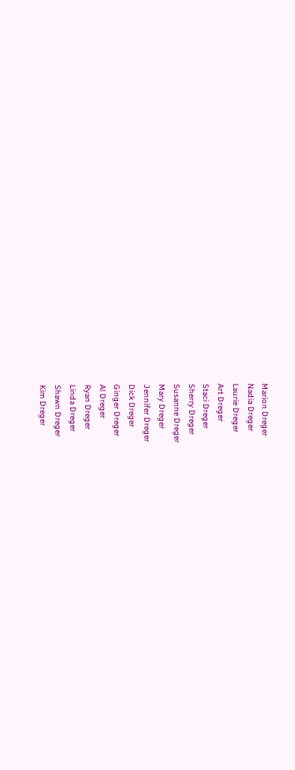Marion Dreger
Nadia Dreger
Laurie Dreger
Art Dreger
Staci Dreger
Sherry Dreger
Susanne Dreger
Mary Dreger
Jennifer Dreger
Dick Dreger
Ginger Dreger
Al Dreger
Ryan Dreger
Linda Dreger
Shawn Dreger
Kim Dreger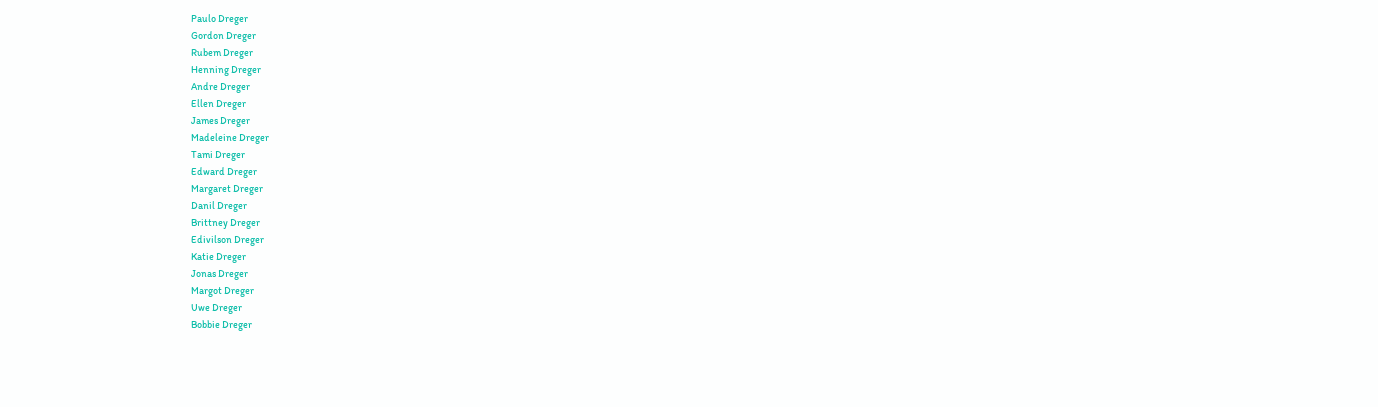Paulo Dreger
Gordon Dreger
Rubem Dreger
Henning Dreger
Andre Dreger
Ellen Dreger
James Dreger
Madeleine Dreger
Tami Dreger
Edward Dreger
Margaret Dreger
Danil Dreger
Brittney Dreger
Edivilson Dreger
Katie Dreger
Jonas Dreger
Margot Dreger
Uwe Dreger
Bobbie Dreger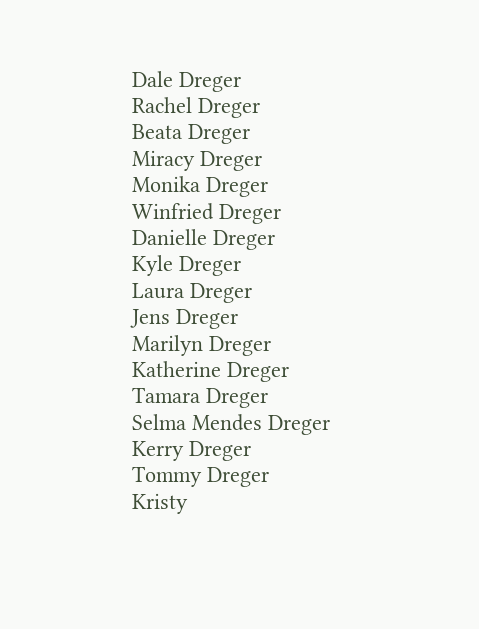Dale Dreger
Rachel Dreger
Beata Dreger
Miracy Dreger
Monika Dreger
Winfried Dreger
Danielle Dreger
Kyle Dreger
Laura Dreger
Jens Dreger
Marilyn Dreger
Katherine Dreger
Tamara Dreger
Selma Mendes Dreger
Kerry Dreger
Tommy Dreger
Kristy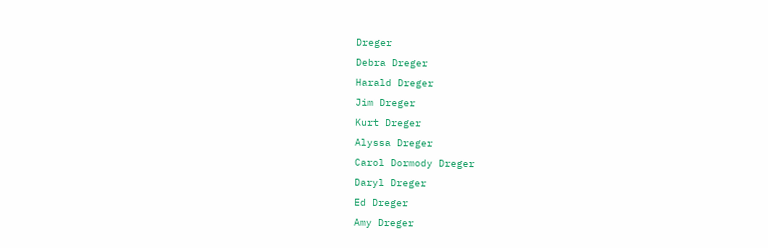Dreger
Debra Dreger
Harald Dreger
Jim Dreger
Kurt Dreger
Alyssa Dreger
Carol Dormody Dreger
Daryl Dreger
Ed Dreger
Amy Dreger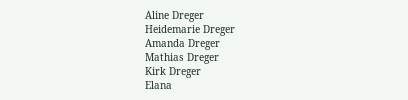Aline Dreger
Heidemarie Dreger
Amanda Dreger
Mathias Dreger
Kirk Dreger
Elana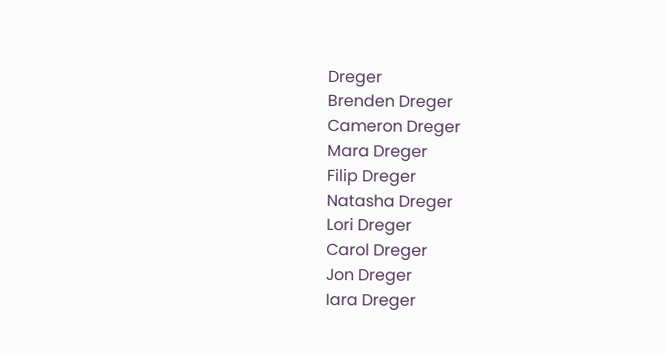Dreger
Brenden Dreger
Cameron Dreger
Mara Dreger
Filip Dreger
Natasha Dreger
Lori Dreger
Carol Dreger
Jon Dreger
Iara Dreger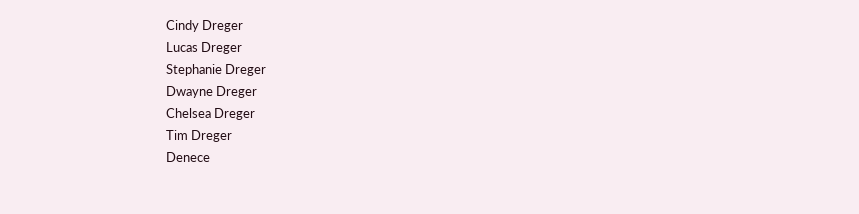Cindy Dreger
Lucas Dreger
Stephanie Dreger
Dwayne Dreger
Chelsea Dreger
Tim Dreger
Denece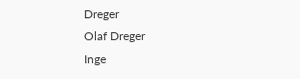Dreger
Olaf Dreger
Inge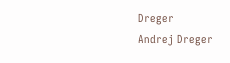Dreger
Andrej Dreger